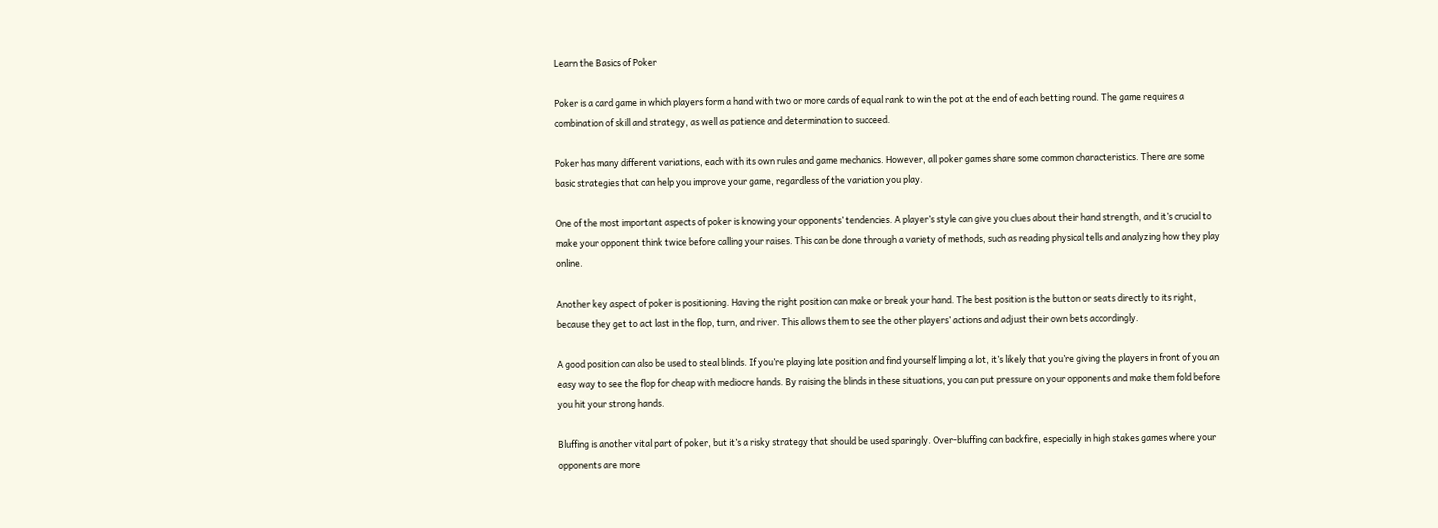Learn the Basics of Poker

Poker is a card game in which players form a hand with two or more cards of equal rank to win the pot at the end of each betting round. The game requires a combination of skill and strategy, as well as patience and determination to succeed.

Poker has many different variations, each with its own rules and game mechanics. However, all poker games share some common characteristics. There are some basic strategies that can help you improve your game, regardless of the variation you play.

One of the most important aspects of poker is knowing your opponents’ tendencies. A player’s style can give you clues about their hand strength, and it’s crucial to make your opponent think twice before calling your raises. This can be done through a variety of methods, such as reading physical tells and analyzing how they play online.

Another key aspect of poker is positioning. Having the right position can make or break your hand. The best position is the button or seats directly to its right, because they get to act last in the flop, turn, and river. This allows them to see the other players’ actions and adjust their own bets accordingly.

A good position can also be used to steal blinds. If you’re playing late position and find yourself limping a lot, it’s likely that you’re giving the players in front of you an easy way to see the flop for cheap with mediocre hands. By raising the blinds in these situations, you can put pressure on your opponents and make them fold before you hit your strong hands.

Bluffing is another vital part of poker, but it’s a risky strategy that should be used sparingly. Over-bluffing can backfire, especially in high stakes games where your opponents are more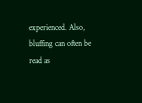experienced. Also, bluffing can often be read as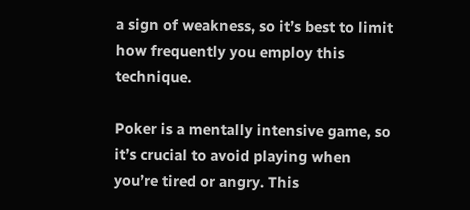a sign of weakness, so it’s best to limit how frequently you employ this technique.

Poker is a mentally intensive game, so it’s crucial to avoid playing when you’re tired or angry. This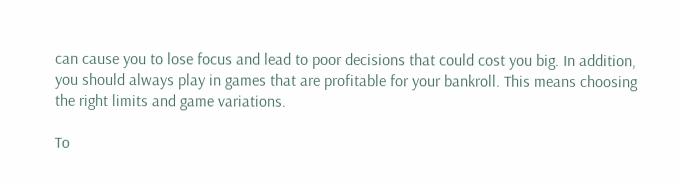can cause you to lose focus and lead to poor decisions that could cost you big. In addition, you should always play in games that are profitable for your bankroll. This means choosing the right limits and game variations.

To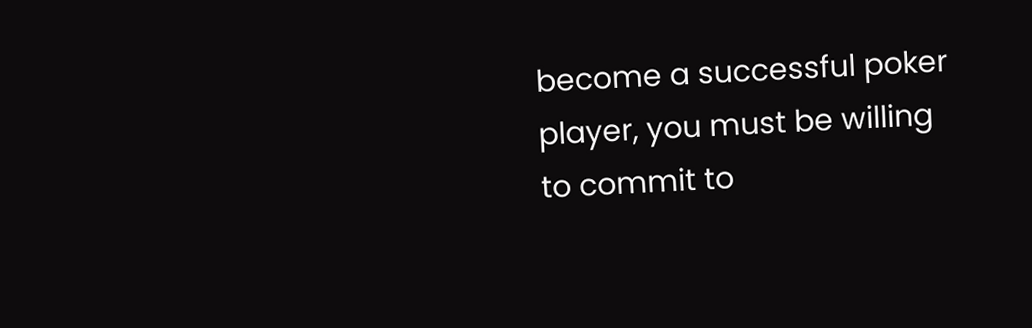become a successful poker player, you must be willing to commit to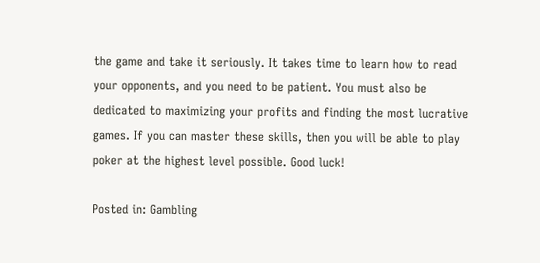the game and take it seriously. It takes time to learn how to read your opponents, and you need to be patient. You must also be dedicated to maximizing your profits and finding the most lucrative games. If you can master these skills, then you will be able to play poker at the highest level possible. Good luck!

Posted in: Gambling